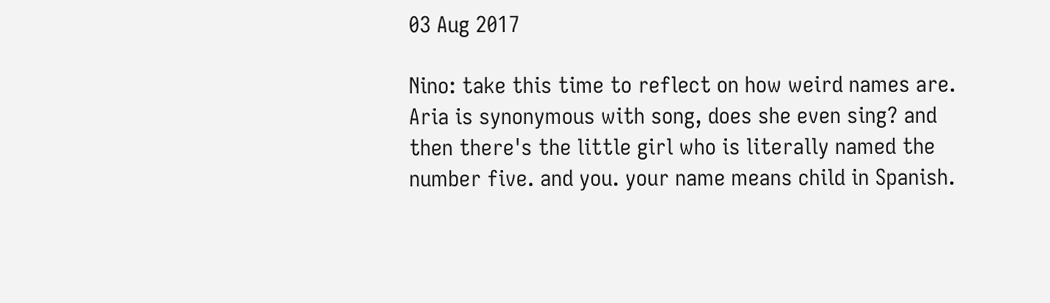03 Aug 2017

Nino: take this time to reflect on how weird names are. Aria is synonymous with song, does she even sing? and then there's the little girl who is literally named the number five. and you. your name means child in Spanish.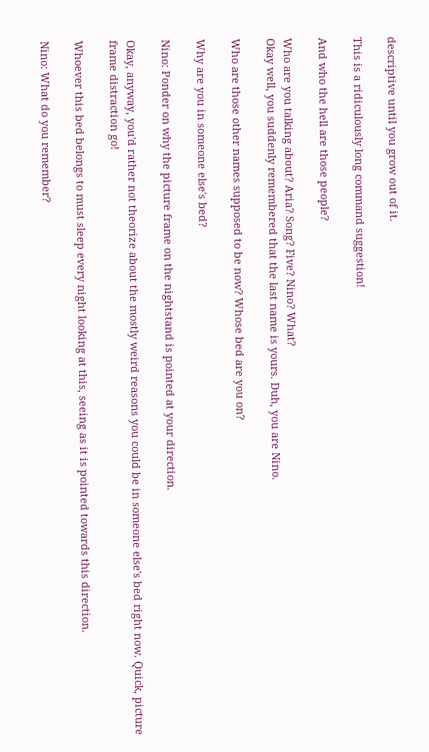descriptive until you grow out of it.

This is a ridiculously long command suggestion!

And who the hell are those people?

Who are you talking about? Aria? Song? Five? Nino? What?
Okay well, you suddenly remembered that the last name is yours. Duh, you are Nino.

Who are those other names supposed to be now? Whose bed are you on?

Why are you in someone else's bed?

Nino: Ponder on why the picture frame on the nightstand is pointed at your direction.

Okay, anyway, you'd rather not theorize about the mostly weird reasons you could be in someone else's bed right now. Quick, picture frame distraction go!

Whoever this bed belongs to must sleep every night looking at this, seeing as it is pointed towards this direction.

Nino: What do you remember?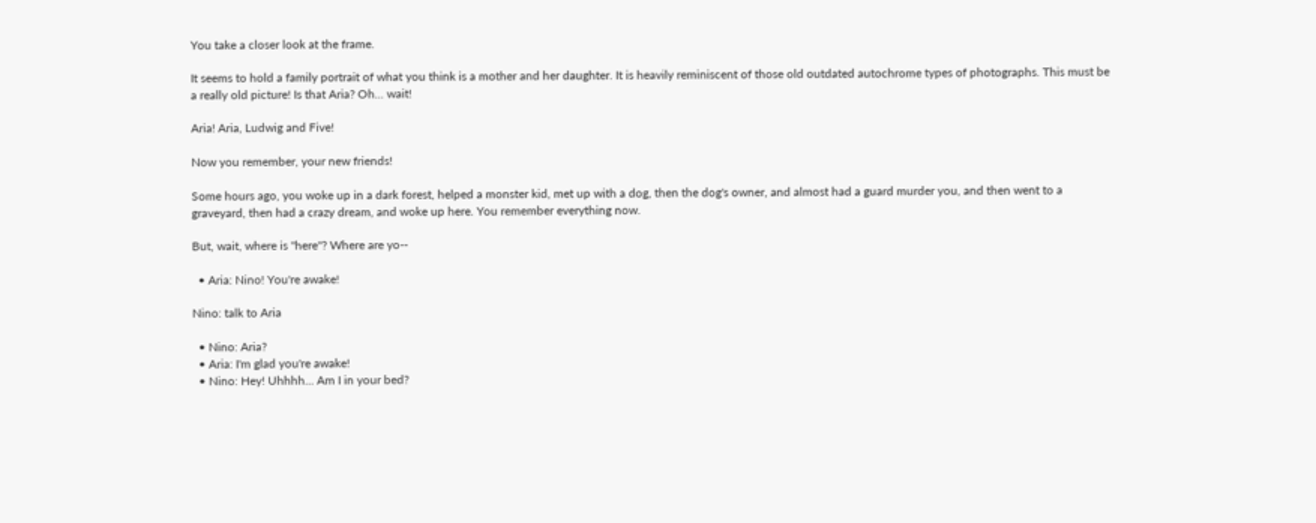You take a closer look at the frame.

It seems to hold a family portrait of what you think is a mother and her daughter. It is heavily reminiscent of those old outdated autochrome types of photographs. This must be a really old picture! Is that Aria? Oh... wait!

Aria! Aria, Ludwig and Five!

Now you remember, your new friends!

Some hours ago, you woke up in a dark forest, helped a monster kid, met up with a dog, then the dog's owner, and almost had a guard murder you, and then went to a graveyard, then had a crazy dream, and woke up here. You remember everything now.

But, wait, where is "here"? Where are yo--

  • Aria: Nino! You're awake!

Nino: talk to Aria

  • Nino: Aria?
  • Aria: I'm glad you're awake!
  • Nino: Hey! Uhhhh... Am I in your bed?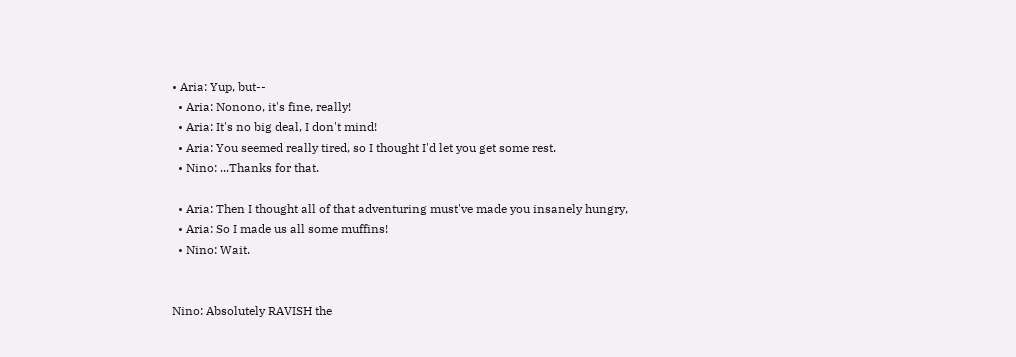• Aria: Yup, but--
  • Aria: Nonono, it's fine, really!
  • Aria: It's no big deal, I don't mind!
  • Aria: You seemed really tired, so I thought I'd let you get some rest.
  • Nino: ...Thanks for that.

  • Aria: Then I thought all of that adventuring must've made you insanely hungry,
  • Aria: So I made us all some muffins!
  • Nino: Wait.


Nino: Absolutely RAVISH the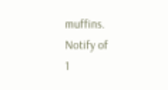muffins.
Notify of
1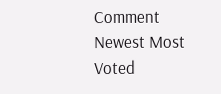Comment
Newest Most Voted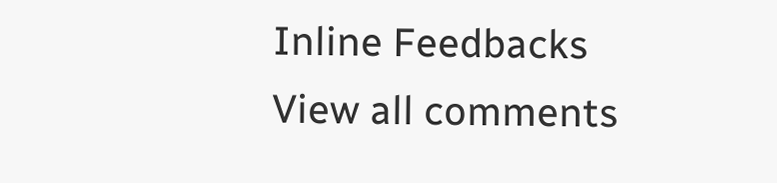Inline Feedbacks
View all comments